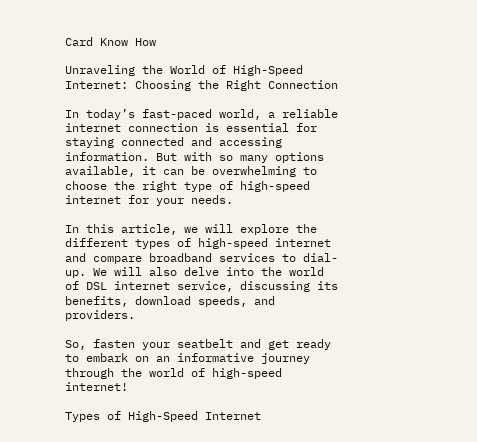Card Know How

Unraveling the World of High-Speed Internet: Choosing the Right Connection

In today’s fast-paced world, a reliable internet connection is essential for staying connected and accessing information. But with so many options available, it can be overwhelming to choose the right type of high-speed internet for your needs.

In this article, we will explore the different types of high-speed internet and compare broadband services to dial-up. We will also delve into the world of DSL internet service, discussing its benefits, download speeds, and providers.

So, fasten your seatbelt and get ready to embark on an informative journey through the world of high-speed internet!

Types of High-Speed Internet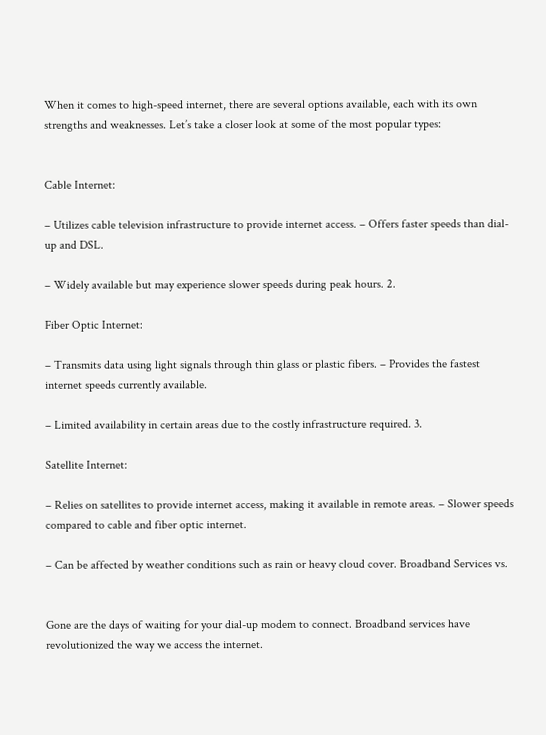When it comes to high-speed internet, there are several options available, each with its own strengths and weaknesses. Let’s take a closer look at some of the most popular types:


Cable Internet:

– Utilizes cable television infrastructure to provide internet access. – Offers faster speeds than dial-up and DSL.

– Widely available but may experience slower speeds during peak hours. 2.

Fiber Optic Internet:

– Transmits data using light signals through thin glass or plastic fibers. – Provides the fastest internet speeds currently available.

– Limited availability in certain areas due to the costly infrastructure required. 3.

Satellite Internet:

– Relies on satellites to provide internet access, making it available in remote areas. – Slower speeds compared to cable and fiber optic internet.

– Can be affected by weather conditions such as rain or heavy cloud cover. Broadband Services vs.


Gone are the days of waiting for your dial-up modem to connect. Broadband services have revolutionized the way we access the internet.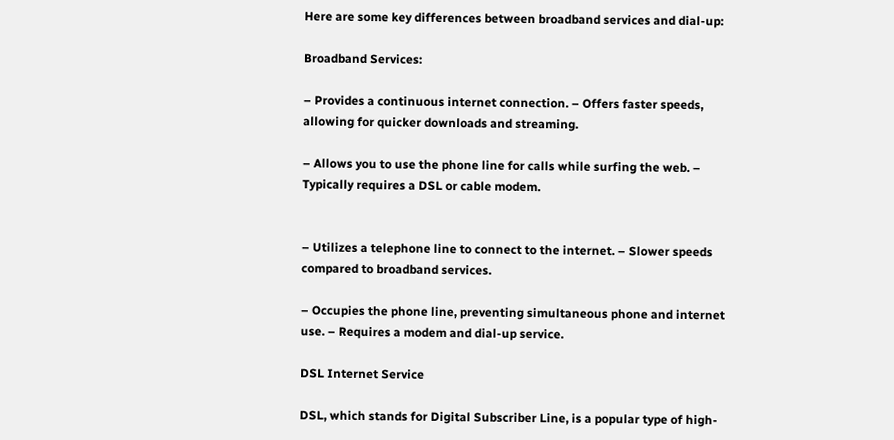Here are some key differences between broadband services and dial-up:

Broadband Services:

– Provides a continuous internet connection. – Offers faster speeds, allowing for quicker downloads and streaming.

– Allows you to use the phone line for calls while surfing the web. – Typically requires a DSL or cable modem.


– Utilizes a telephone line to connect to the internet. – Slower speeds compared to broadband services.

– Occupies the phone line, preventing simultaneous phone and internet use. – Requires a modem and dial-up service.

DSL Internet Service

DSL, which stands for Digital Subscriber Line, is a popular type of high-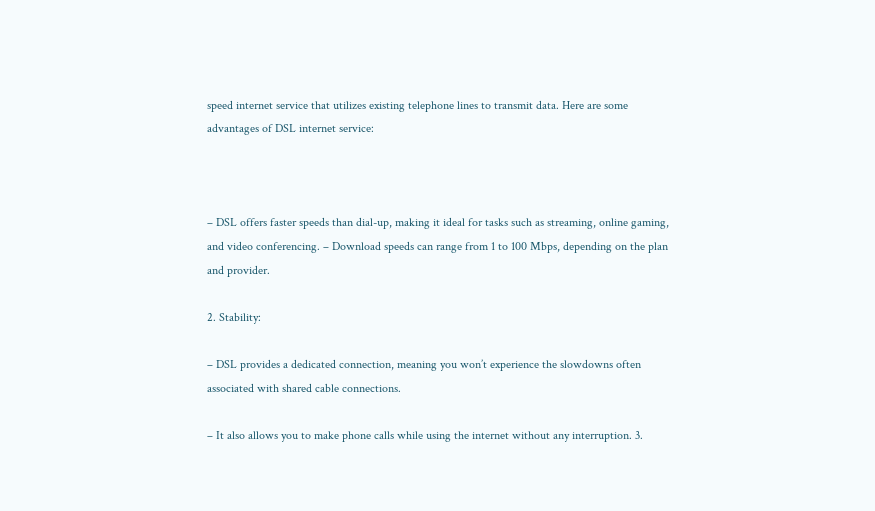speed internet service that utilizes existing telephone lines to transmit data. Here are some advantages of DSL internet service:



– DSL offers faster speeds than dial-up, making it ideal for tasks such as streaming, online gaming, and video conferencing. – Download speeds can range from 1 to 100 Mbps, depending on the plan and provider.

2. Stability:

– DSL provides a dedicated connection, meaning you won’t experience the slowdowns often associated with shared cable connections.

– It also allows you to make phone calls while using the internet without any interruption. 3.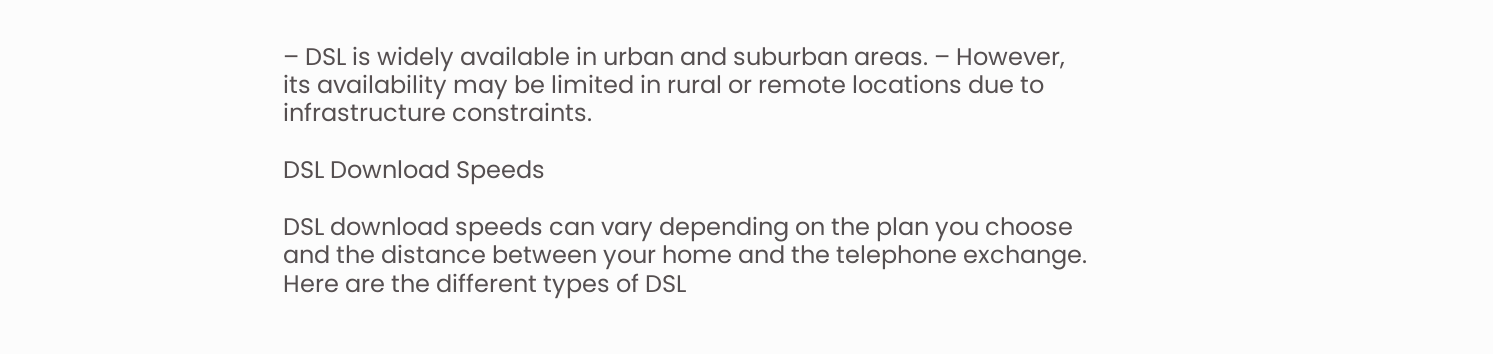– DSL is widely available in urban and suburban areas. – However, its availability may be limited in rural or remote locations due to infrastructure constraints.

DSL Download Speeds

DSL download speeds can vary depending on the plan you choose and the distance between your home and the telephone exchange. Here are the different types of DSL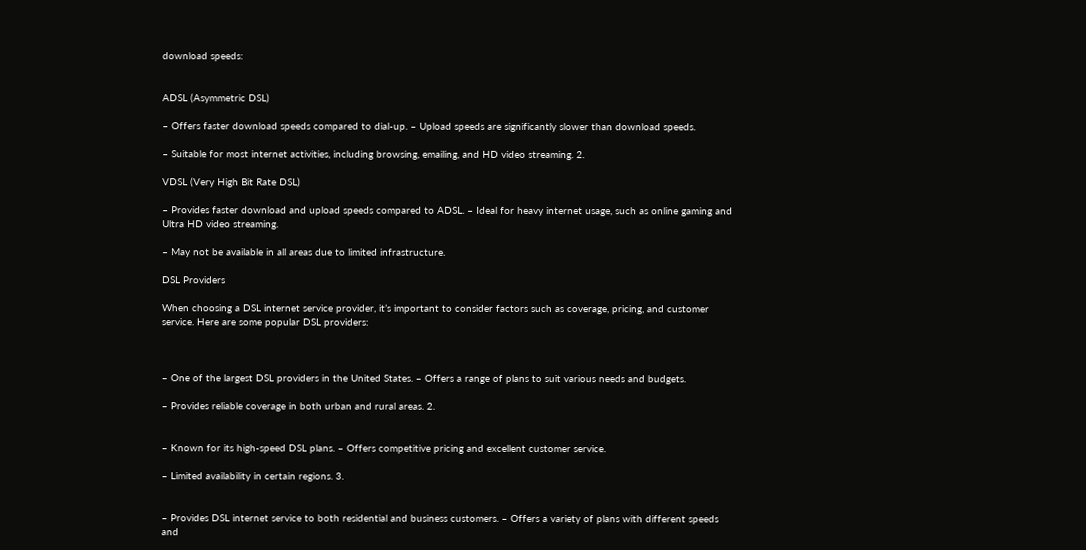download speeds:


ADSL (Asymmetric DSL)

– Offers faster download speeds compared to dial-up. – Upload speeds are significantly slower than download speeds.

– Suitable for most internet activities, including browsing, emailing, and HD video streaming. 2.

VDSL (Very High Bit Rate DSL)

– Provides faster download and upload speeds compared to ADSL. – Ideal for heavy internet usage, such as online gaming and Ultra HD video streaming.

– May not be available in all areas due to limited infrastructure.

DSL Providers

When choosing a DSL internet service provider, it’s important to consider factors such as coverage, pricing, and customer service. Here are some popular DSL providers:



– One of the largest DSL providers in the United States. – Offers a range of plans to suit various needs and budgets.

– Provides reliable coverage in both urban and rural areas. 2.


– Known for its high-speed DSL plans. – Offers competitive pricing and excellent customer service.

– Limited availability in certain regions. 3.


– Provides DSL internet service to both residential and business customers. – Offers a variety of plans with different speeds and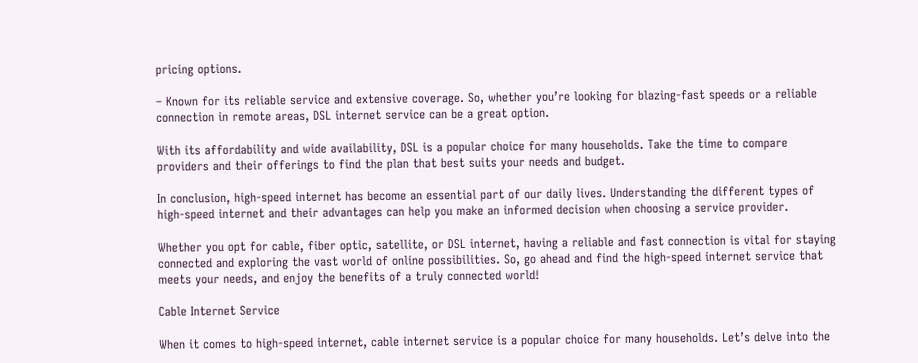pricing options.

– Known for its reliable service and extensive coverage. So, whether you’re looking for blazing-fast speeds or a reliable connection in remote areas, DSL internet service can be a great option.

With its affordability and wide availability, DSL is a popular choice for many households. Take the time to compare providers and their offerings to find the plan that best suits your needs and budget.

In conclusion, high-speed internet has become an essential part of our daily lives. Understanding the different types of high-speed internet and their advantages can help you make an informed decision when choosing a service provider.

Whether you opt for cable, fiber optic, satellite, or DSL internet, having a reliable and fast connection is vital for staying connected and exploring the vast world of online possibilities. So, go ahead and find the high-speed internet service that meets your needs, and enjoy the benefits of a truly connected world!

Cable Internet Service

When it comes to high-speed internet, cable internet service is a popular choice for many households. Let’s delve into the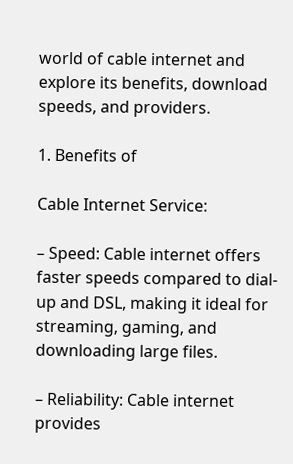world of cable internet and explore its benefits, download speeds, and providers.

1. Benefits of

Cable Internet Service:

– Speed: Cable internet offers faster speeds compared to dial-up and DSL, making it ideal for streaming, gaming, and downloading large files.

– Reliability: Cable internet provides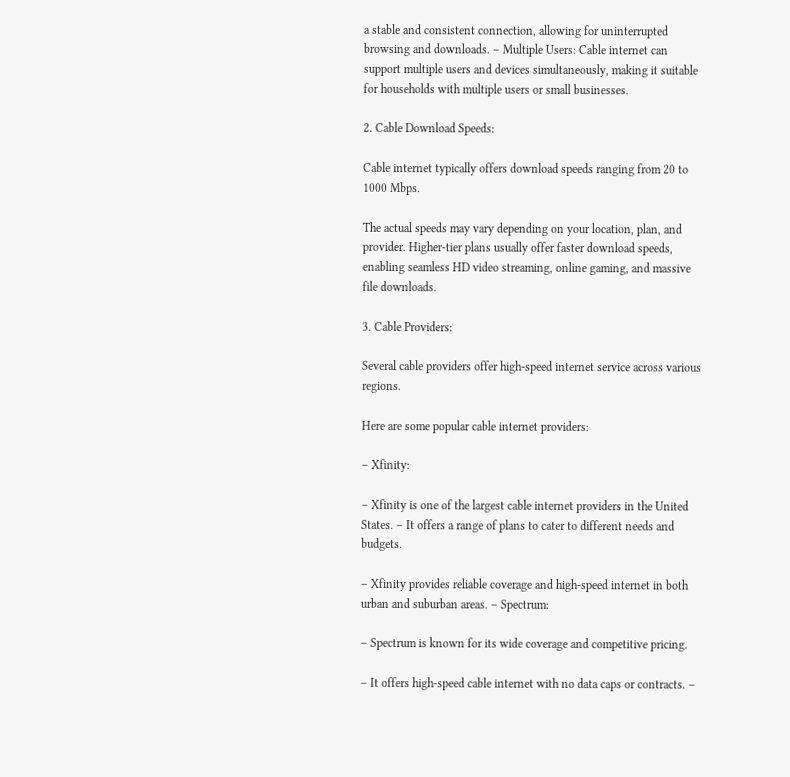a stable and consistent connection, allowing for uninterrupted browsing and downloads. – Multiple Users: Cable internet can support multiple users and devices simultaneously, making it suitable for households with multiple users or small businesses.

2. Cable Download Speeds:

Cable internet typically offers download speeds ranging from 20 to 1000 Mbps.

The actual speeds may vary depending on your location, plan, and provider. Higher-tier plans usually offer faster download speeds, enabling seamless HD video streaming, online gaming, and massive file downloads.

3. Cable Providers:

Several cable providers offer high-speed internet service across various regions.

Here are some popular cable internet providers:

– Xfinity:

– Xfinity is one of the largest cable internet providers in the United States. – It offers a range of plans to cater to different needs and budgets.

– Xfinity provides reliable coverage and high-speed internet in both urban and suburban areas. – Spectrum:

– Spectrum is known for its wide coverage and competitive pricing.

– It offers high-speed cable internet with no data caps or contracts. –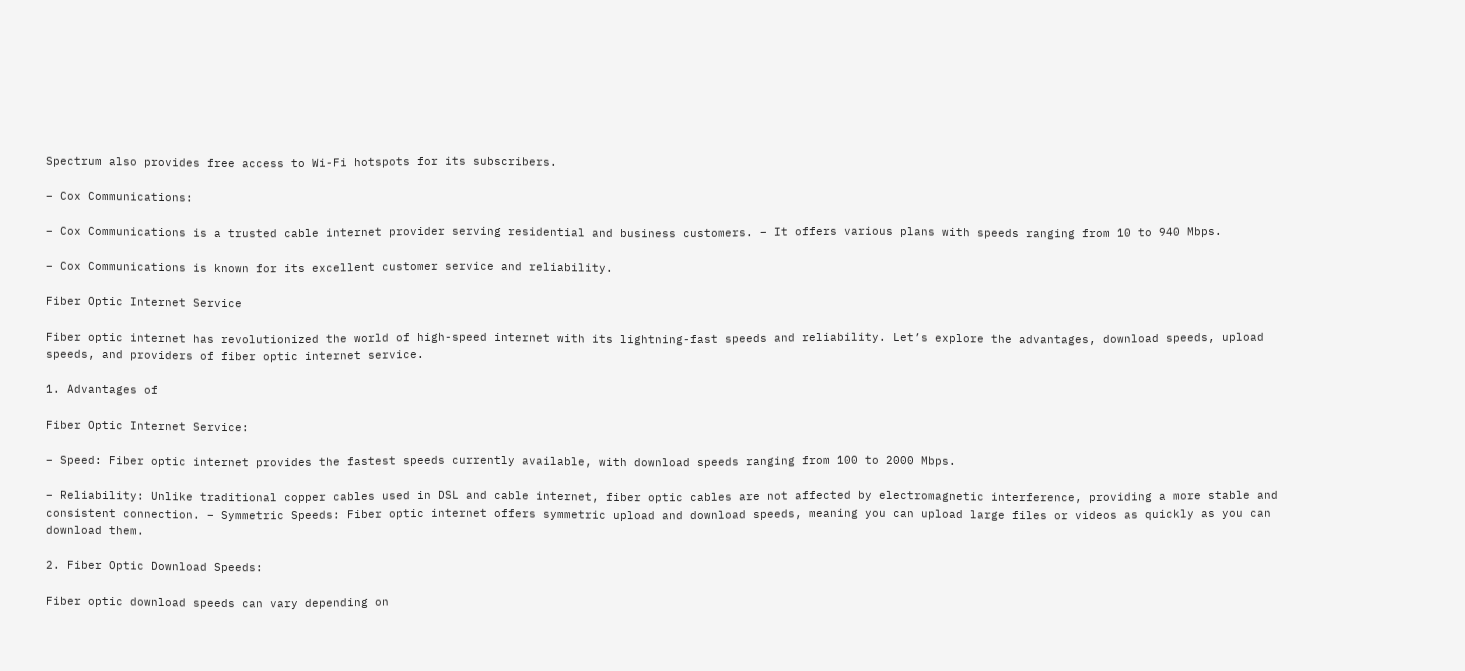Spectrum also provides free access to Wi-Fi hotspots for its subscribers.

– Cox Communications:

– Cox Communications is a trusted cable internet provider serving residential and business customers. – It offers various plans with speeds ranging from 10 to 940 Mbps.

– Cox Communications is known for its excellent customer service and reliability.

Fiber Optic Internet Service

Fiber optic internet has revolutionized the world of high-speed internet with its lightning-fast speeds and reliability. Let’s explore the advantages, download speeds, upload speeds, and providers of fiber optic internet service.

1. Advantages of

Fiber Optic Internet Service:

– Speed: Fiber optic internet provides the fastest speeds currently available, with download speeds ranging from 100 to 2000 Mbps.

– Reliability: Unlike traditional copper cables used in DSL and cable internet, fiber optic cables are not affected by electromagnetic interference, providing a more stable and consistent connection. – Symmetric Speeds: Fiber optic internet offers symmetric upload and download speeds, meaning you can upload large files or videos as quickly as you can download them.

2. Fiber Optic Download Speeds:

Fiber optic download speeds can vary depending on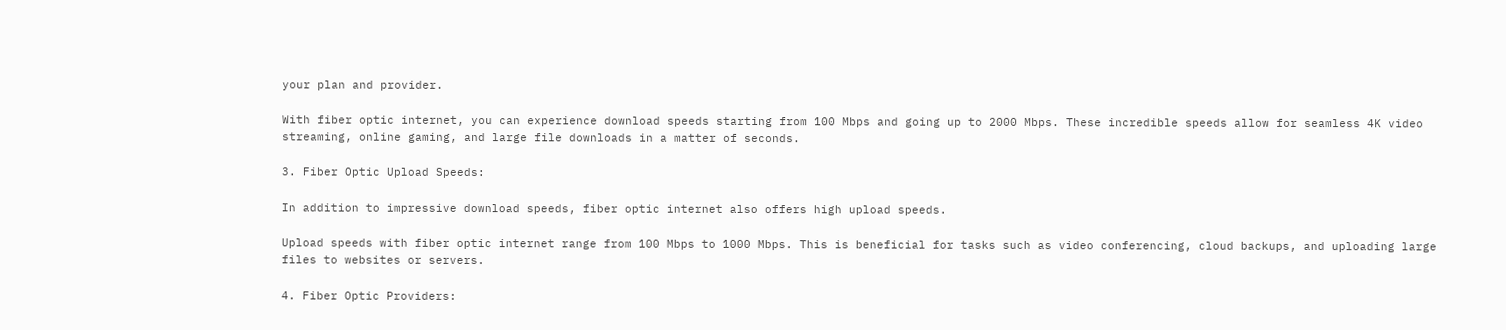your plan and provider.

With fiber optic internet, you can experience download speeds starting from 100 Mbps and going up to 2000 Mbps. These incredible speeds allow for seamless 4K video streaming, online gaming, and large file downloads in a matter of seconds.

3. Fiber Optic Upload Speeds:

In addition to impressive download speeds, fiber optic internet also offers high upload speeds.

Upload speeds with fiber optic internet range from 100 Mbps to 1000 Mbps. This is beneficial for tasks such as video conferencing, cloud backups, and uploading large files to websites or servers.

4. Fiber Optic Providers: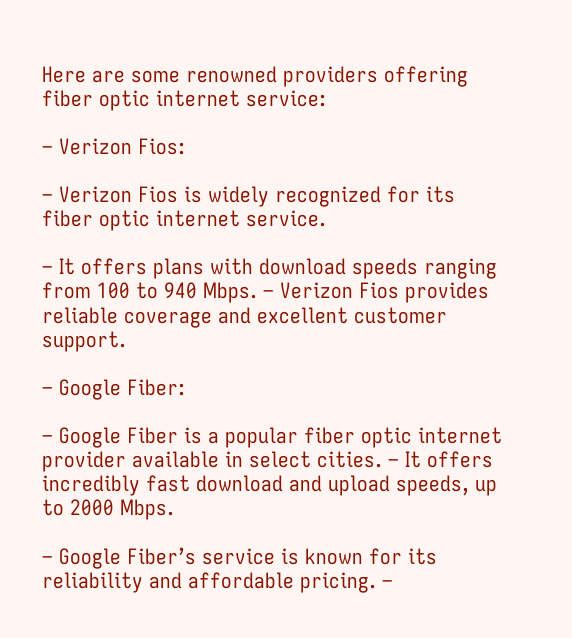Here are some renowned providers offering fiber optic internet service:

– Verizon Fios:

– Verizon Fios is widely recognized for its fiber optic internet service.

– It offers plans with download speeds ranging from 100 to 940 Mbps. – Verizon Fios provides reliable coverage and excellent customer support.

– Google Fiber:

– Google Fiber is a popular fiber optic internet provider available in select cities. – It offers incredibly fast download and upload speeds, up to 2000 Mbps.

– Google Fiber’s service is known for its reliability and affordable pricing. –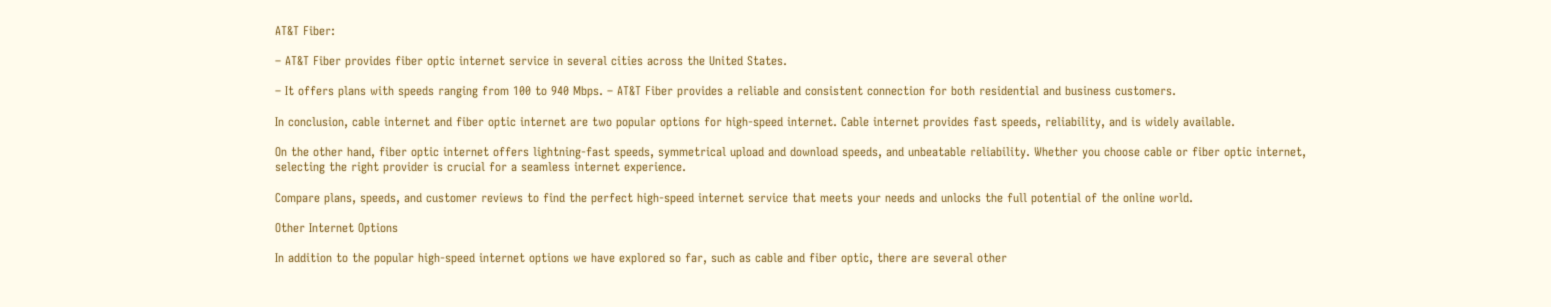AT&T Fiber:

– AT&T Fiber provides fiber optic internet service in several cities across the United States.

– It offers plans with speeds ranging from 100 to 940 Mbps. – AT&T Fiber provides a reliable and consistent connection for both residential and business customers.

In conclusion, cable internet and fiber optic internet are two popular options for high-speed internet. Cable internet provides fast speeds, reliability, and is widely available.

On the other hand, fiber optic internet offers lightning-fast speeds, symmetrical upload and download speeds, and unbeatable reliability. Whether you choose cable or fiber optic internet, selecting the right provider is crucial for a seamless internet experience.

Compare plans, speeds, and customer reviews to find the perfect high-speed internet service that meets your needs and unlocks the full potential of the online world.

Other Internet Options

In addition to the popular high-speed internet options we have explored so far, such as cable and fiber optic, there are several other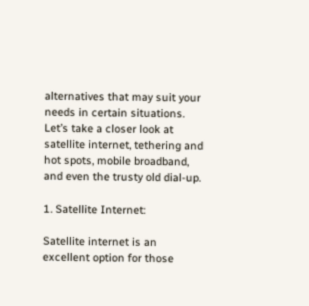alternatives that may suit your needs in certain situations. Let’s take a closer look at satellite internet, tethering and hot spots, mobile broadband, and even the trusty old dial-up.

1. Satellite Internet:

Satellite internet is an excellent option for those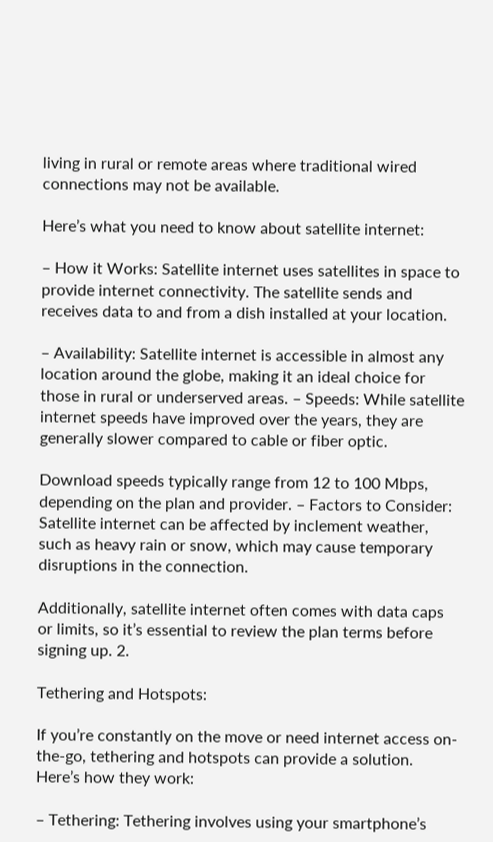living in rural or remote areas where traditional wired connections may not be available.

Here’s what you need to know about satellite internet:

– How it Works: Satellite internet uses satellites in space to provide internet connectivity. The satellite sends and receives data to and from a dish installed at your location.

– Availability: Satellite internet is accessible in almost any location around the globe, making it an ideal choice for those in rural or underserved areas. – Speeds: While satellite internet speeds have improved over the years, they are generally slower compared to cable or fiber optic.

Download speeds typically range from 12 to 100 Mbps, depending on the plan and provider. – Factors to Consider: Satellite internet can be affected by inclement weather, such as heavy rain or snow, which may cause temporary disruptions in the connection.

Additionally, satellite internet often comes with data caps or limits, so it’s essential to review the plan terms before signing up. 2.

Tethering and Hotspots:

If you’re constantly on the move or need internet access on-the-go, tethering and hotspots can provide a solution. Here’s how they work:

– Tethering: Tethering involves using your smartphone’s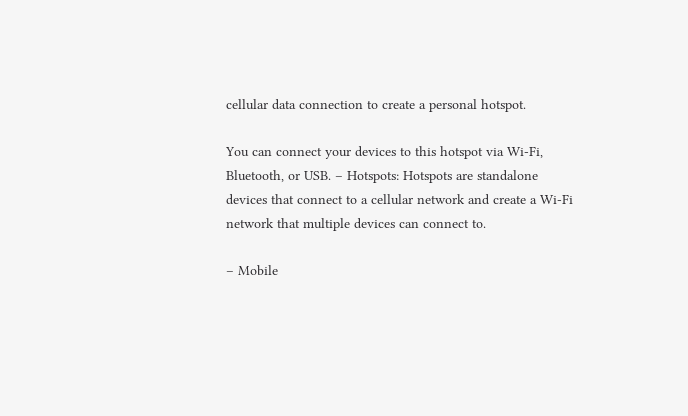cellular data connection to create a personal hotspot.

You can connect your devices to this hotspot via Wi-Fi, Bluetooth, or USB. – Hotspots: Hotspots are standalone devices that connect to a cellular network and create a Wi-Fi network that multiple devices can connect to.

– Mobile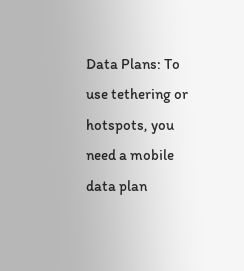Data Plans: To use tethering or hotspots, you need a mobile data plan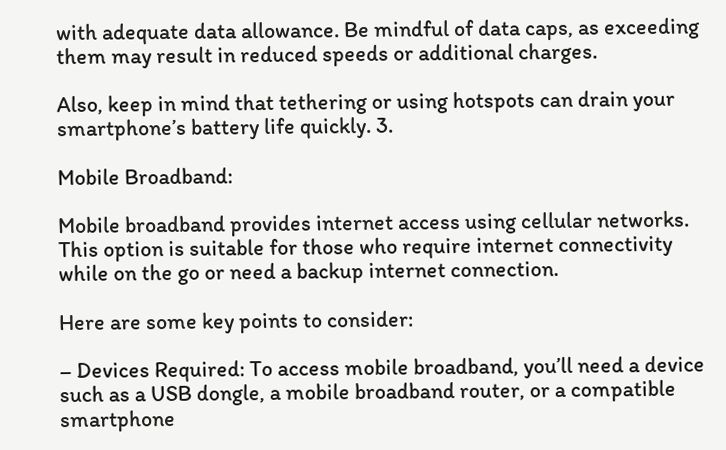with adequate data allowance. Be mindful of data caps, as exceeding them may result in reduced speeds or additional charges.

Also, keep in mind that tethering or using hotspots can drain your smartphone’s battery life quickly. 3.

Mobile Broadband:

Mobile broadband provides internet access using cellular networks. This option is suitable for those who require internet connectivity while on the go or need a backup internet connection.

Here are some key points to consider:

– Devices Required: To access mobile broadband, you’ll need a device such as a USB dongle, a mobile broadband router, or a compatible smartphone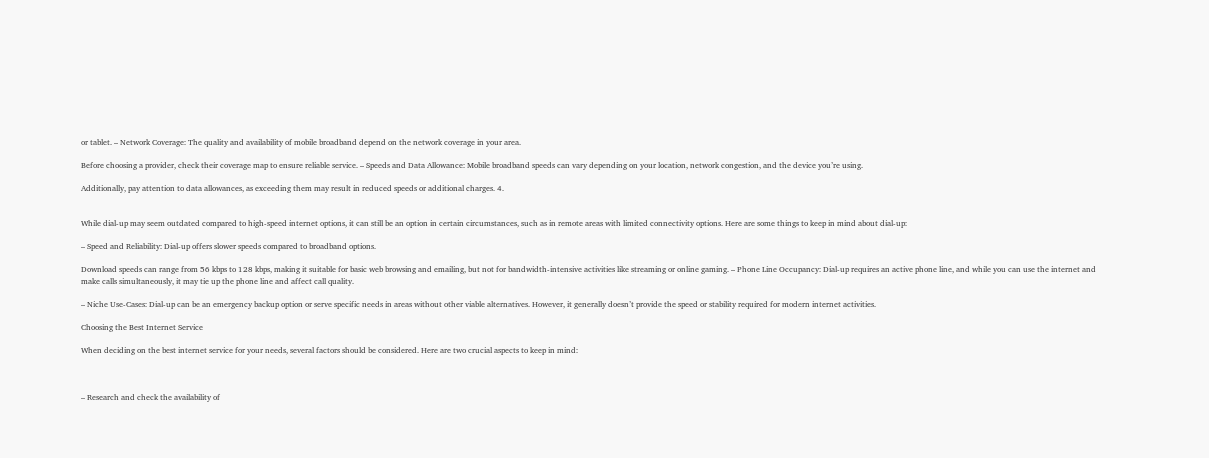or tablet. – Network Coverage: The quality and availability of mobile broadband depend on the network coverage in your area.

Before choosing a provider, check their coverage map to ensure reliable service. – Speeds and Data Allowance: Mobile broadband speeds can vary depending on your location, network congestion, and the device you’re using.

Additionally, pay attention to data allowances, as exceeding them may result in reduced speeds or additional charges. 4.


While dial-up may seem outdated compared to high-speed internet options, it can still be an option in certain circumstances, such as in remote areas with limited connectivity options. Here are some things to keep in mind about dial-up:

– Speed and Reliability: Dial-up offers slower speeds compared to broadband options.

Download speeds can range from 56 kbps to 128 kbps, making it suitable for basic web browsing and emailing, but not for bandwidth-intensive activities like streaming or online gaming. – Phone Line Occupancy: Dial-up requires an active phone line, and while you can use the internet and make calls simultaneously, it may tie up the phone line and affect call quality.

– Niche Use-Cases: Dial-up can be an emergency backup option or serve specific needs in areas without other viable alternatives. However, it generally doesn’t provide the speed or stability required for modern internet activities.

Choosing the Best Internet Service

When deciding on the best internet service for your needs, several factors should be considered. Here are two crucial aspects to keep in mind:



– Research and check the availability of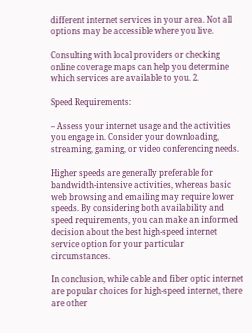different internet services in your area. Not all options may be accessible where you live.

Consulting with local providers or checking online coverage maps can help you determine which services are available to you. 2.

Speed Requirements:

– Assess your internet usage and the activities you engage in. Consider your downloading, streaming, gaming, or video conferencing needs.

Higher speeds are generally preferable for bandwidth-intensive activities, whereas basic web browsing and emailing may require lower speeds. By considering both availability and speed requirements, you can make an informed decision about the best high-speed internet service option for your particular circumstances.

In conclusion, while cable and fiber optic internet are popular choices for high-speed internet, there are other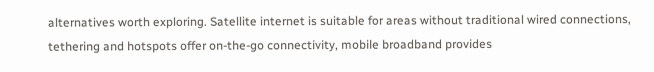alternatives worth exploring. Satellite internet is suitable for areas without traditional wired connections, tethering and hotspots offer on-the-go connectivity, mobile broadband provides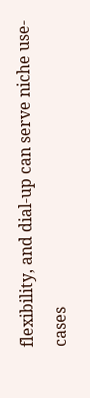flexibility, and dial-up can serve niche use-cases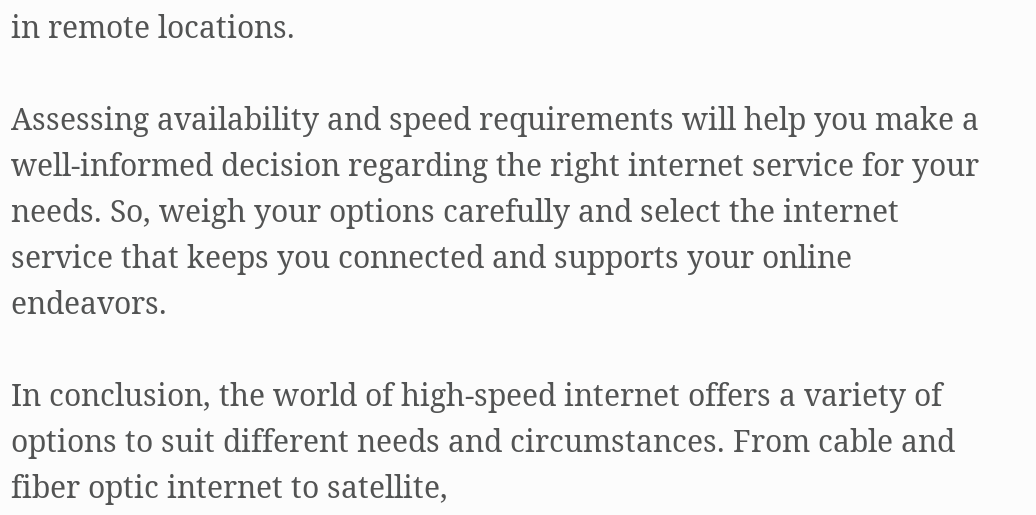in remote locations.

Assessing availability and speed requirements will help you make a well-informed decision regarding the right internet service for your needs. So, weigh your options carefully and select the internet service that keeps you connected and supports your online endeavors.

In conclusion, the world of high-speed internet offers a variety of options to suit different needs and circumstances. From cable and fiber optic internet to satellite,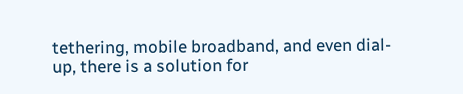tethering, mobile broadband, and even dial-up, there is a solution for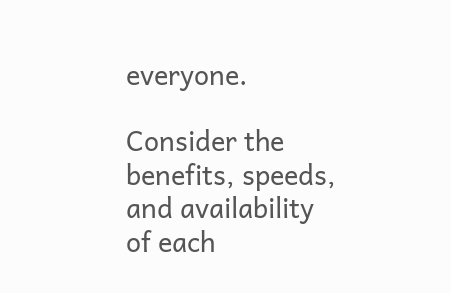everyone.

Consider the benefits, speeds, and availability of each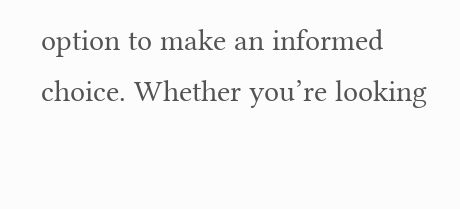option to make an informed choice. Whether you’re looking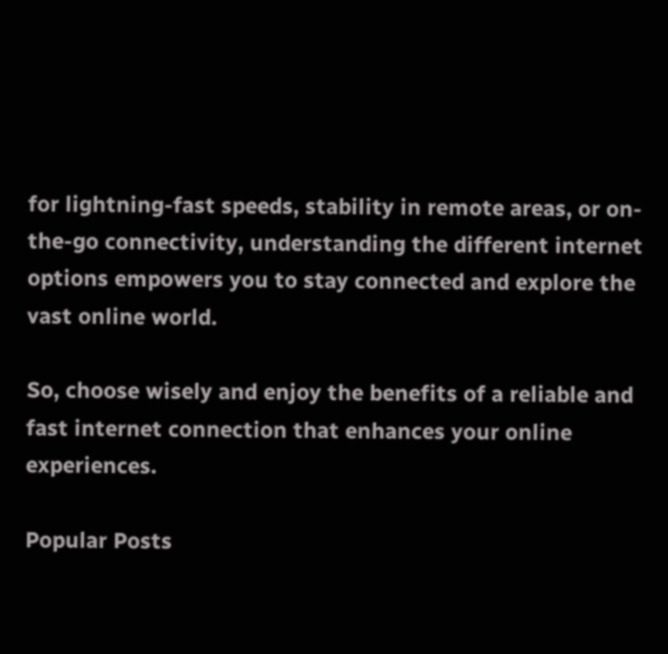for lightning-fast speeds, stability in remote areas, or on-the-go connectivity, understanding the different internet options empowers you to stay connected and explore the vast online world.

So, choose wisely and enjoy the benefits of a reliable and fast internet connection that enhances your online experiences.

Popular Posts